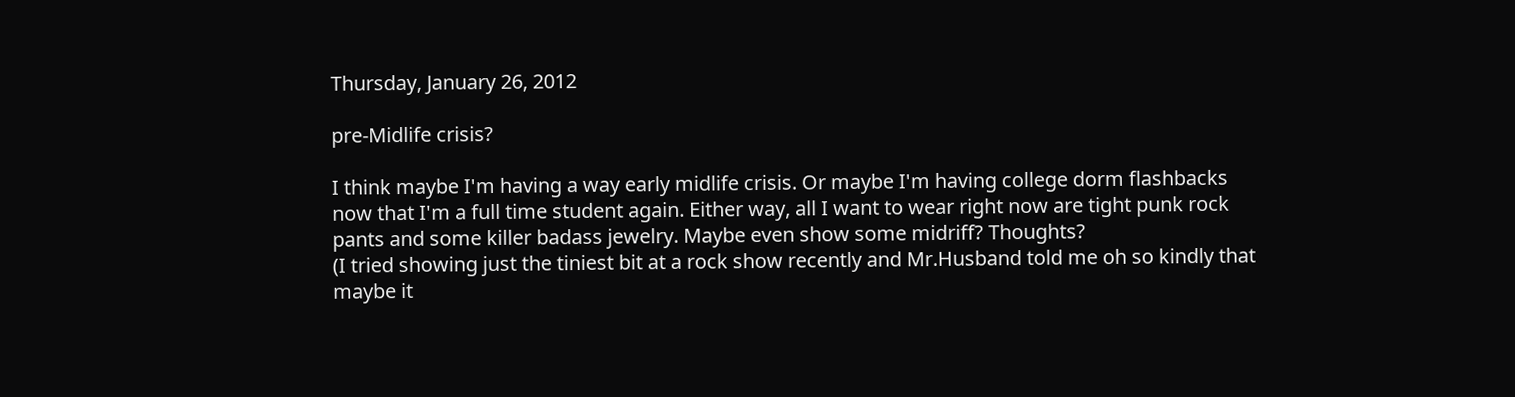Thursday, January 26, 2012

pre-Midlife crisis?

I think maybe I'm having a way early midlife crisis. Or maybe I'm having college dorm flashbacks now that I'm a full time student again. Either way, all I want to wear right now are tight punk rock pants and some killer badass jewelry. Maybe even show some midriff? Thoughts?
(I tried showing just the tiniest bit at a rock show recently and Mr.Husband told me oh so kindly that maybe it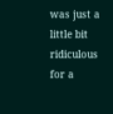was just a little bit ridiculous for a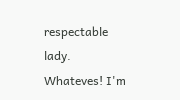respectable lady. Whateves! I'm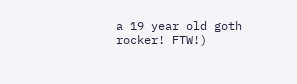a 19 year old goth rocker! FTW!)